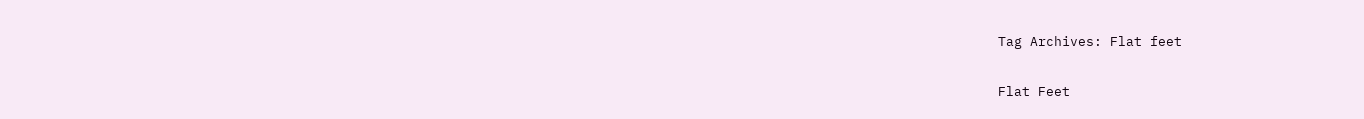Tag Archives: Flat feet

Flat Feet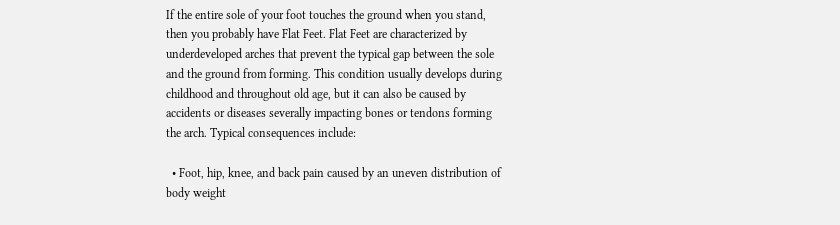If the entire sole of your foot touches the ground when you stand, then you probably have Flat Feet. Flat Feet are characterized by underdeveloped arches that prevent the typical gap between the sole and the ground from forming. This condition usually develops during childhood and throughout old age, but it can also be caused by accidents or diseases severally impacting bones or tendons forming the arch. Typical consequences include:

  • Foot, hip, knee, and back pain caused by an uneven distribution of body weight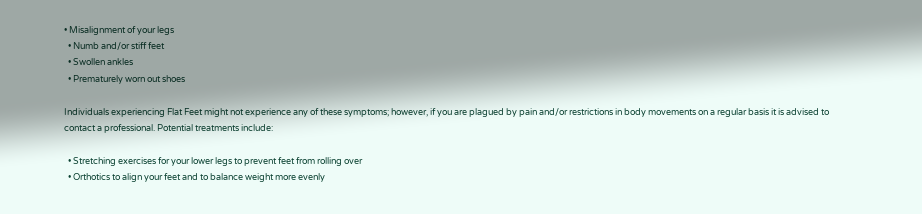• Misalignment of your legs
  • Numb and/or stiff feet
  • Swollen ankles
  • Prematurely worn out shoes

Individuals experiencing Flat Feet might not experience any of these symptoms; however, if you are plagued by pain and/or restrictions in body movements on a regular basis it is advised to contact a professional. Potential treatments include:

  • Stretching exercises for your lower legs to prevent feet from rolling over
  • Orthotics to align your feet and to balance weight more evenly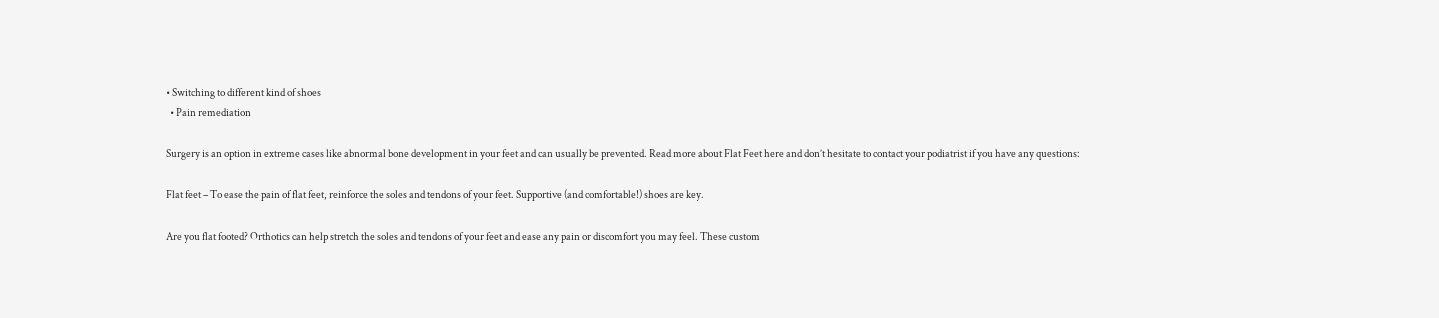• Switching to different kind of shoes
  • Pain remediation

Surgery is an option in extreme cases like abnormal bone development in your feet and can usually be prevented. Read more about Flat Feet here and don’t hesitate to contact your podiatrist if you have any questions:

Flat feet – To ease the pain of flat feet, reinforce the soles and tendons of your feet. Supportive (and comfortable!) shoes are key.

Are you flat footed? Orthotics can help stretch the soles and tendons of your feet and ease any pain or discomfort you may feel. These custom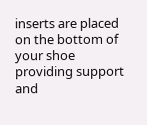inserts are placed on the bottom of your shoe providing support and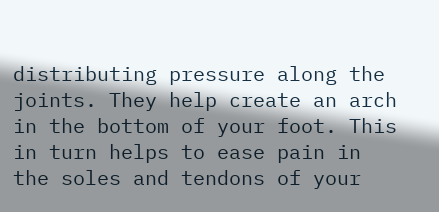distributing pressure along the joints. They help create an arch in the bottom of your foot. This in turn helps to ease pain in the soles and tendons of your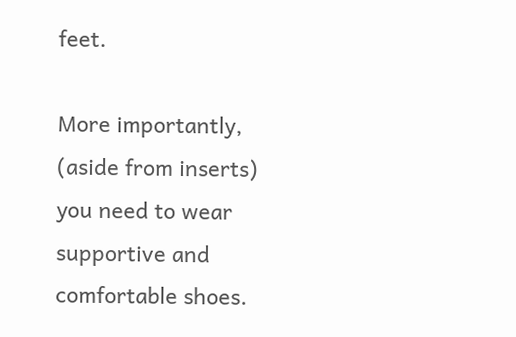feet.

More importantly, (aside from inserts) you need to wear supportive and comfortable shoes.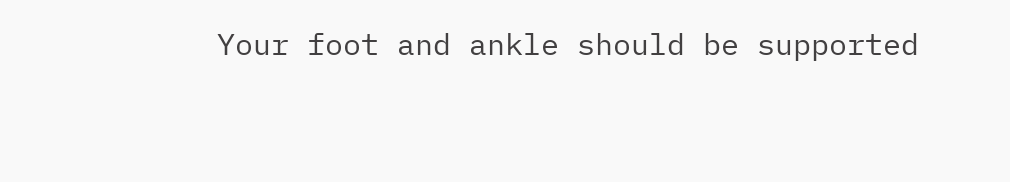Your foot and ankle should be supported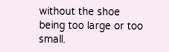without the shoe being too large or too small.